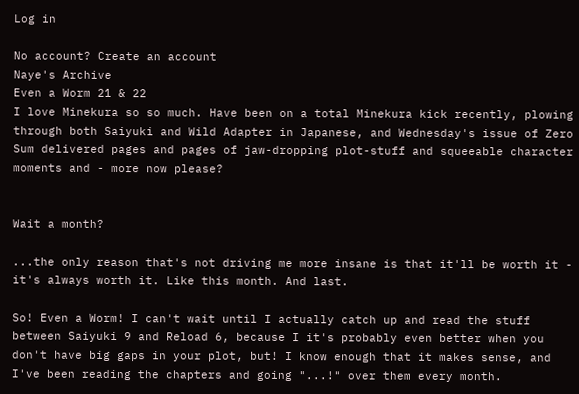Log in

No account? Create an account
Naye's Archive
Even a Worm 21 & 22
I love Minekura so so much. Have been on a total Minekura kick recently, plowing through both Saiyuki and Wild Adapter in Japanese, and Wednesday's issue of Zero Sum delivered pages and pages of jaw-dropping plot-stuff and squeeable character moments and - more now please?


Wait a month?

...the only reason that's not driving me more insane is that it'll be worth it - it's always worth it. Like this month. And last.

So! Even a Worm! I can't wait until I actually catch up and read the stuff between Saiyuki 9 and Reload 6, because I it's probably even better when you don't have big gaps in your plot, but! I know enough that it makes sense, and I've been reading the chapters and going "...!" over them every month.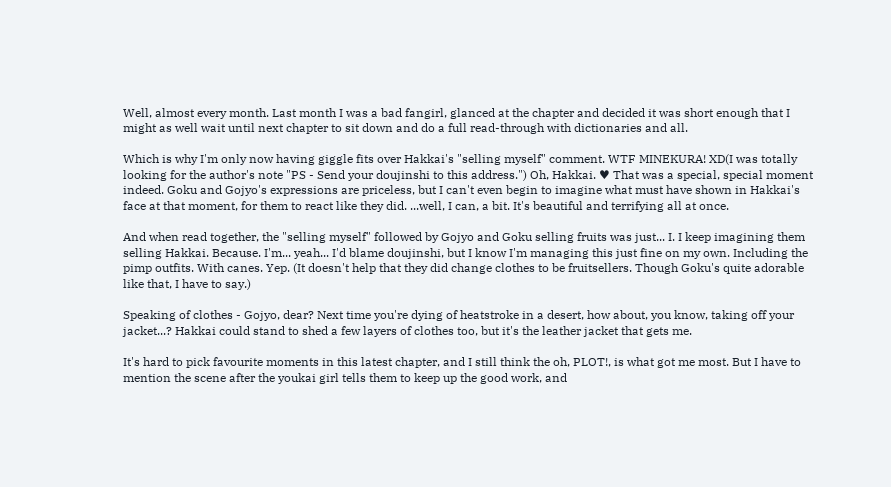Well, almost every month. Last month I was a bad fangirl, glanced at the chapter and decided it was short enough that I might as well wait until next chapter to sit down and do a full read-through with dictionaries and all.

Which is why I'm only now having giggle fits over Hakkai's "selling myself" comment. WTF MINEKURA! XD(I was totally looking for the author's note "PS - Send your doujinshi to this address.") Oh, Hakkai. ♥ That was a special, special moment indeed. Goku and Gojyo's expressions are priceless, but I can't even begin to imagine what must have shown in Hakkai's face at that moment, for them to react like they did. ...well, I can, a bit. It's beautiful and terrifying all at once.

And when read together, the "selling myself" followed by Gojyo and Goku selling fruits was just... I. I keep imagining them selling Hakkai. Because. I'm... yeah... I'd blame doujinshi, but I know I'm managing this just fine on my own. Including the pimp outfits. With canes. Yep. (It doesn't help that they did change clothes to be fruitsellers. Though Goku's quite adorable like that, I have to say.)

Speaking of clothes - Gojyo, dear? Next time you're dying of heatstroke in a desert, how about, you know, taking off your jacket...? Hakkai could stand to shed a few layers of clothes too, but it's the leather jacket that gets me.

It's hard to pick favourite moments in this latest chapter, and I still think the oh, PLOT!, is what got me most. But I have to mention the scene after the youkai girl tells them to keep up the good work, and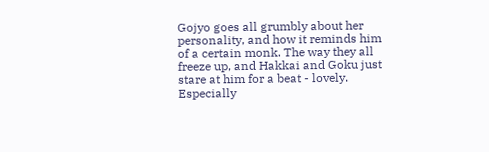Gojyo goes all grumbly about her personality, and how it reminds him of a certain monk. The way they all freeze up, and Hakkai and Goku just stare at him for a beat - lovely. Especially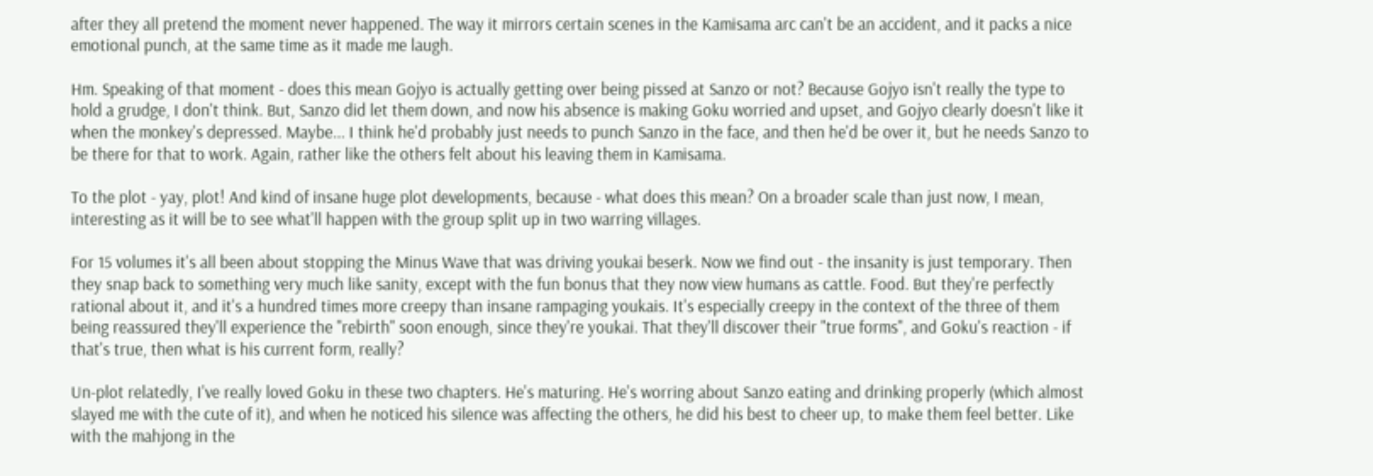after they all pretend the moment never happened. The way it mirrors certain scenes in the Kamisama arc can't be an accident, and it packs a nice emotional punch, at the same time as it made me laugh.

Hm. Speaking of that moment - does this mean Gojyo is actually getting over being pissed at Sanzo or not? Because Gojyo isn't really the type to hold a grudge, I don't think. But, Sanzo did let them down, and now his absence is making Goku worried and upset, and Gojyo clearly doesn't like it when the monkey's depressed. Maybe... I think he'd probably just needs to punch Sanzo in the face, and then he'd be over it, but he needs Sanzo to be there for that to work. Again, rather like the others felt about his leaving them in Kamisama.

To the plot - yay, plot! And kind of insane huge plot developments, because - what does this mean? On a broader scale than just now, I mean, interesting as it will be to see what'll happen with the group split up in two warring villages.

For 15 volumes it's all been about stopping the Minus Wave that was driving youkai beserk. Now we find out - the insanity is just temporary. Then they snap back to something very much like sanity, except with the fun bonus that they now view humans as cattle. Food. But they're perfectly rational about it, and it's a hundred times more creepy than insane rampaging youkais. It's especially creepy in the context of the three of them being reassured they'll experience the "rebirth" soon enough, since they're youkai. That they'll discover their "true forms", and Goku's reaction - if that's true, then what is his current form, really?

Un-plot relatedly, I've really loved Goku in these two chapters. He's maturing. He's worring about Sanzo eating and drinking properly (which almost slayed me with the cute of it), and when he noticed his silence was affecting the others, he did his best to cheer up, to make them feel better. Like with the mahjong in the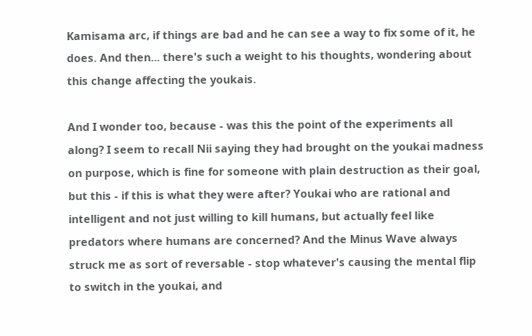Kamisama arc, if things are bad and he can see a way to fix some of it, he does. And then... there's such a weight to his thoughts, wondering about this change affecting the youkais.

And I wonder too, because - was this the point of the experiments all along? I seem to recall Nii saying they had brought on the youkai madness on purpose, which is fine for someone with plain destruction as their goal, but this - if this is what they were after? Youkai who are rational and intelligent and not just willing to kill humans, but actually feel like predators where humans are concerned? And the Minus Wave always struck me as sort of reversable - stop whatever's causing the mental flip to switch in the youkai, and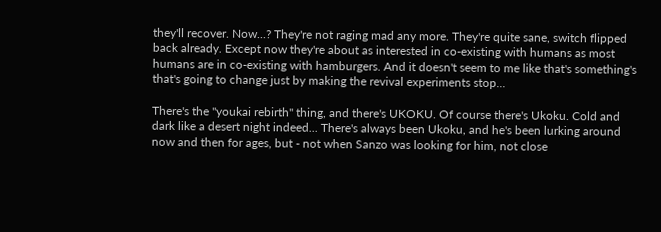they'll recover. Now...? They're not raging mad any more. They're quite sane, switch flipped back already. Except now they're about as interested in co-existing with humans as most humans are in co-existing with hamburgers. And it doesn't seem to me like that's something's that's going to change just by making the revival experiments stop...

There's the "youkai rebirth" thing, and there's UKOKU. Of course there's Ukoku. Cold and dark like a desert night indeed... There's always been Ukoku, and he's been lurking around now and then for ages, but - not when Sanzo was looking for him, not close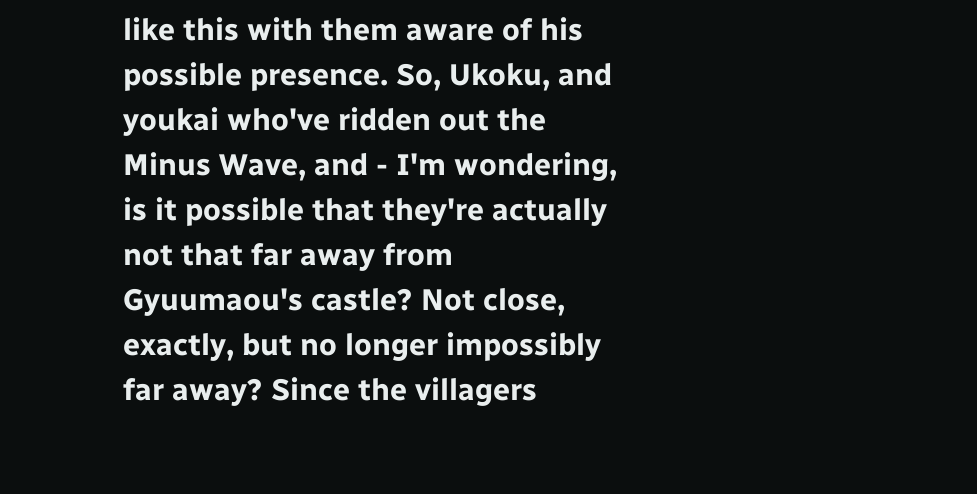like this with them aware of his possible presence. So, Ukoku, and youkai who've ridden out the Minus Wave, and - I'm wondering, is it possible that they're actually not that far away from Gyuumaou's castle? Not close, exactly, but no longer impossibly far away? Since the villagers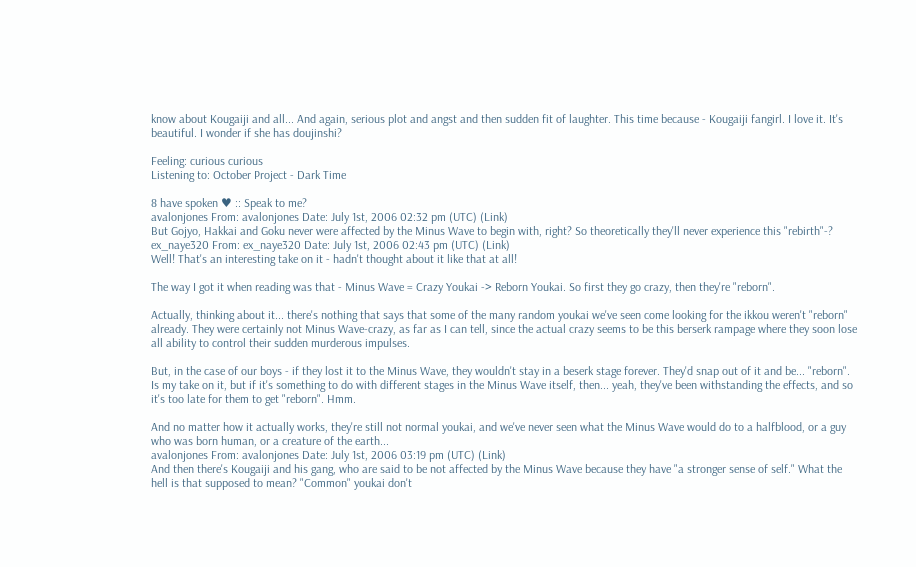know about Kougaiji and all... And again, serious plot and angst and then sudden fit of laughter. This time because - Kougaiji fangirl. I love it. It's beautiful. I wonder if she has doujinshi?

Feeling: curious curious
Listening to: October Project - Dark Time

8 have spoken ♥ :: Speak to me?
avalonjones From: avalonjones Date: July 1st, 2006 02:32 pm (UTC) (Link)
But Gojyo, Hakkai and Goku never were affected by the Minus Wave to begin with, right? So theoretically they'll never experience this "rebirth"-?
ex_naye320 From: ex_naye320 Date: July 1st, 2006 02:43 pm (UTC) (Link)
Well! That's an interesting take on it - hadn't thought about it like that at all!

The way I got it when reading was that - Minus Wave = Crazy Youkai -> Reborn Youkai. So first they go crazy, then they're "reborn".

Actually, thinking about it... there's nothing that says that some of the many random youkai we've seen come looking for the ikkou weren't "reborn" already. They were certainly not Minus Wave-crazy, as far as I can tell, since the actual crazy seems to be this berserk rampage where they soon lose all ability to control their sudden murderous impulses.

But, in the case of our boys - if they lost it to the Minus Wave, they wouldn't stay in a beserk stage forever. They'd snap out of it and be... "reborn". Is my take on it, but if it's something to do with different stages in the Minus Wave itself, then... yeah, they've been withstanding the effects, and so it's too late for them to get "reborn". Hmm.

And no matter how it actually works, they're still not normal youkai, and we've never seen what the Minus Wave would do to a halfblood, or a guy who was born human, or a creature of the earth...
avalonjones From: avalonjones Date: July 1st, 2006 03:19 pm (UTC) (Link)
And then there's Kougaiji and his gang, who are said to be not affected by the Minus Wave because they have "a stronger sense of self." What the hell is that supposed to mean? "Common" youkai don't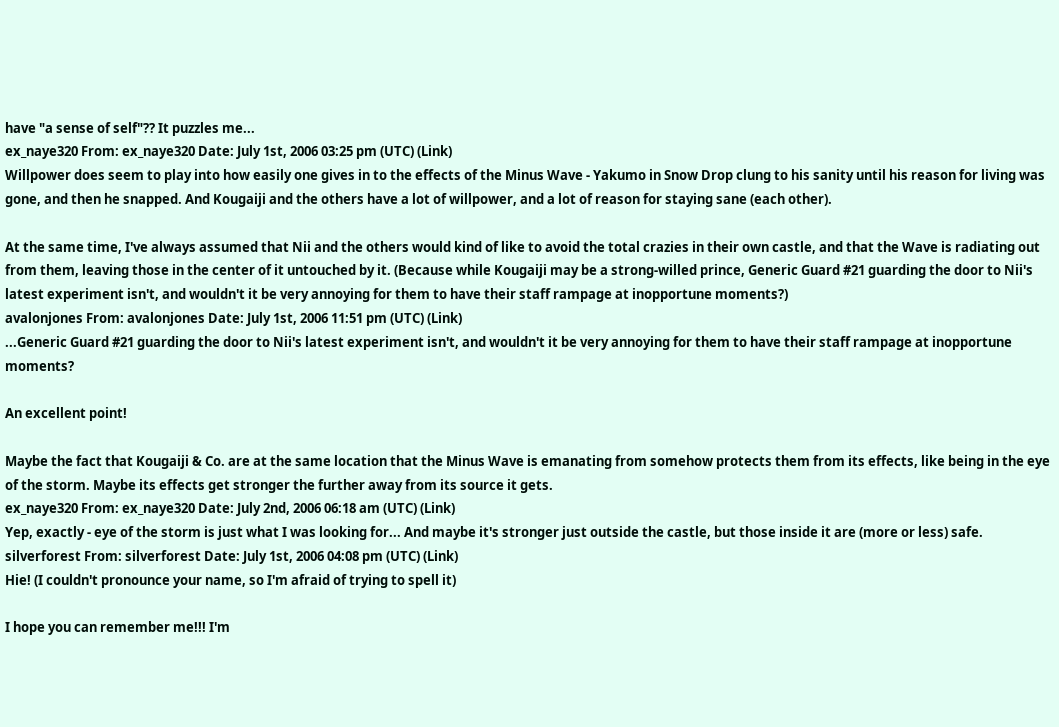have "a sense of self"?? It puzzles me...
ex_naye320 From: ex_naye320 Date: July 1st, 2006 03:25 pm (UTC) (Link)
Willpower does seem to play into how easily one gives in to the effects of the Minus Wave - Yakumo in Snow Drop clung to his sanity until his reason for living was gone, and then he snapped. And Kougaiji and the others have a lot of willpower, and a lot of reason for staying sane (each other).

At the same time, I've always assumed that Nii and the others would kind of like to avoid the total crazies in their own castle, and that the Wave is radiating out from them, leaving those in the center of it untouched by it. (Because while Kougaiji may be a strong-willed prince, Generic Guard #21 guarding the door to Nii's latest experiment isn't, and wouldn't it be very annoying for them to have their staff rampage at inopportune moments?)
avalonjones From: avalonjones Date: July 1st, 2006 11:51 pm (UTC) (Link)
...Generic Guard #21 guarding the door to Nii's latest experiment isn't, and wouldn't it be very annoying for them to have their staff rampage at inopportune moments?

An excellent point!

Maybe the fact that Kougaiji & Co. are at the same location that the Minus Wave is emanating from somehow protects them from its effects, like being in the eye of the storm. Maybe its effects get stronger the further away from its source it gets.
ex_naye320 From: ex_naye320 Date: July 2nd, 2006 06:18 am (UTC) (Link)
Yep, exactly - eye of the storm is just what I was looking for... And maybe it's stronger just outside the castle, but those inside it are (more or less) safe.
silverforest From: silverforest Date: July 1st, 2006 04:08 pm (UTC) (Link)
Hie! (I couldn't pronounce your name, so I'm afraid of trying to spell it)

I hope you can remember me!!! I'm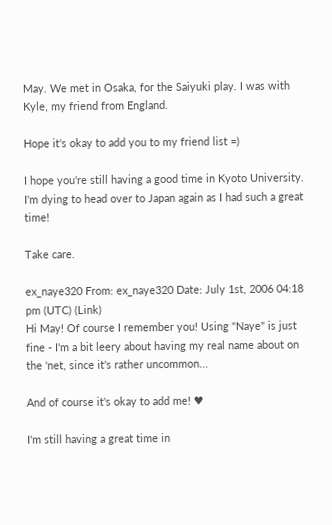May. We met in Osaka, for the Saiyuki play. I was with Kyle, my friend from England.

Hope it's okay to add you to my friend list =)

I hope you're still having a good time in Kyoto University. I'm dying to head over to Japan again as I had such a great time!

Take care.

ex_naye320 From: ex_naye320 Date: July 1st, 2006 04:18 pm (UTC) (Link)
Hi May! Of course I remember you! Using "Naye" is just fine - I'm a bit leery about having my real name about on the 'net, since it's rather uncommon...

And of course it's okay to add me! ♥

I'm still having a great time in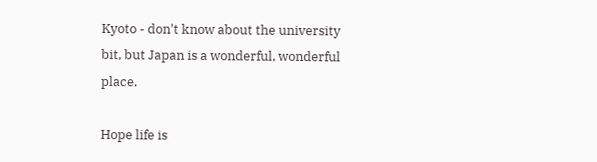Kyoto - don't know about the university bit, but Japan is a wonderful, wonderful place.

Hope life is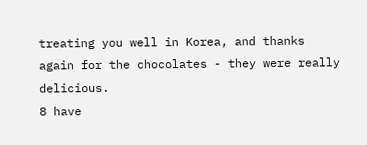treating you well in Korea, and thanks again for the chocolates - they were really delicious.
8 have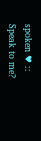spoken ♥ :: Speak to me?